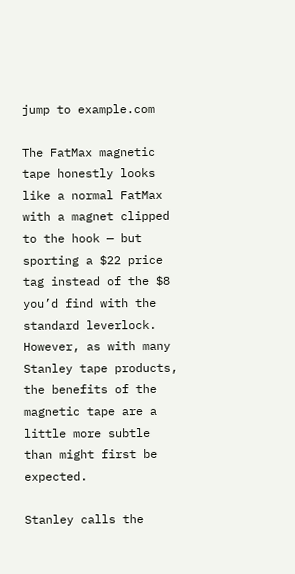jump to example.com

The FatMax magnetic tape honestly looks like a normal FatMax with a magnet clipped to the hook — but sporting a $22 price tag instead of the $8 you’d find with the standard leverlock. However, as with many Stanley tape products, the benefits of the magnetic tape are a little more subtle than might first be expected.

Stanley calls the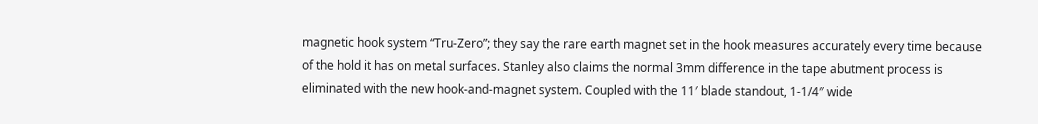magnetic hook system “Tru-Zero”; they say the rare earth magnet set in the hook measures accurately every time because of the hold it has on metal surfaces. Stanley also claims the normal 3mm difference in the tape abutment process is eliminated with the new hook-and-magnet system. Coupled with the 11′ blade standout, 1-1/4″ wide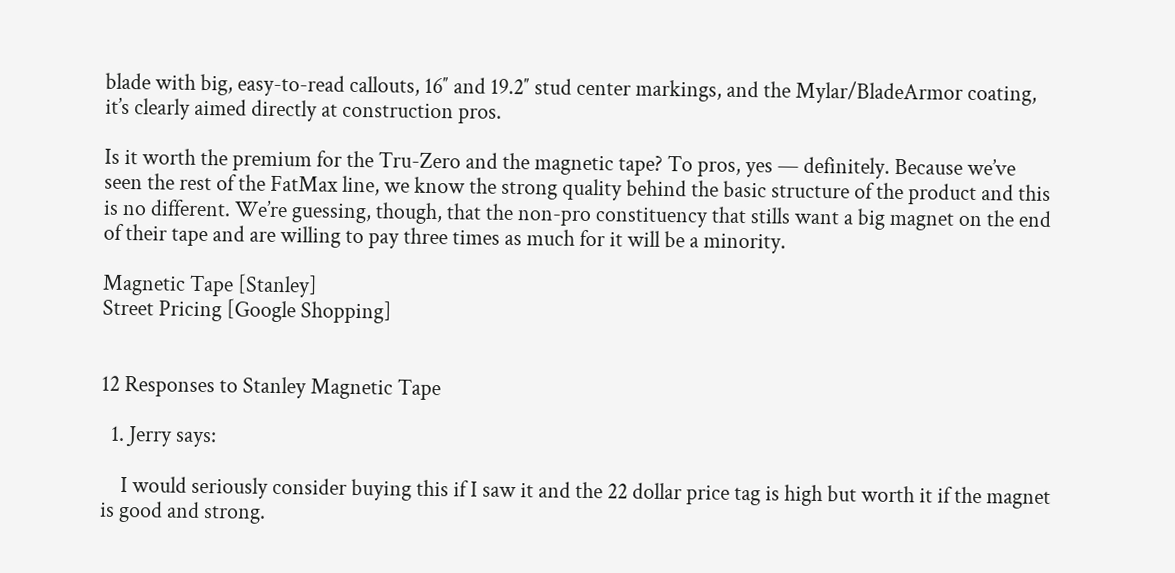blade with big, easy-to-read callouts, 16″ and 19.2″ stud center markings, and the Mylar/BladeArmor coating, it’s clearly aimed directly at construction pros.

Is it worth the premium for the Tru-Zero and the magnetic tape? To pros, yes — definitely. Because we’ve seen the rest of the FatMax line, we know the strong quality behind the basic structure of the product and this is no different. We’re guessing, though, that the non-pro constituency that stills want a big magnet on the end of their tape and are willing to pay three times as much for it will be a minority.

Magnetic Tape [Stanley]
Street Pricing [Google Shopping]


12 Responses to Stanley Magnetic Tape

  1. Jerry says:

    I would seriously consider buying this if I saw it and the 22 dollar price tag is high but worth it if the magnet is good and strong.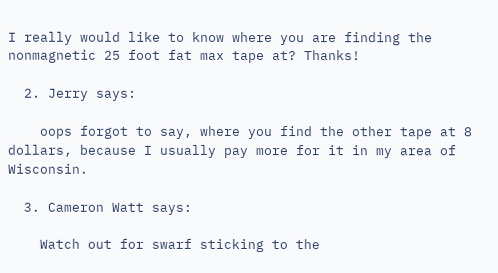I really would like to know where you are finding the nonmagnetic 25 foot fat max tape at? Thanks!

  2. Jerry says:

    oops forgot to say, where you find the other tape at 8 dollars, because I usually pay more for it in my area of Wisconsin.

  3. Cameron Watt says:

    Watch out for swarf sticking to the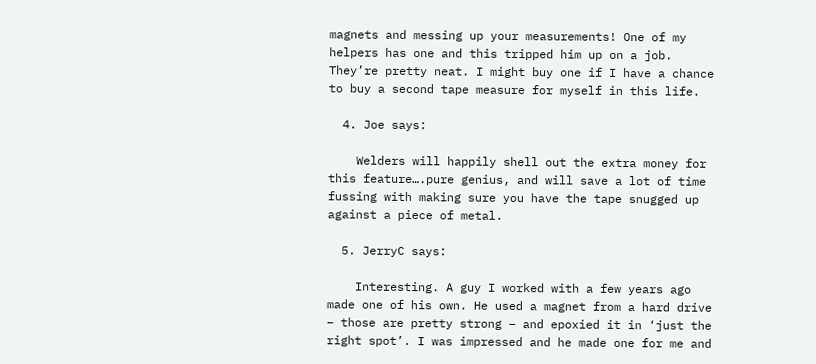magnets and messing up your measurements! One of my helpers has one and this tripped him up on a job. They’re pretty neat. I might buy one if I have a chance to buy a second tape measure for myself in this life.

  4. Joe says:

    Welders will happily shell out the extra money for this feature….pure genius, and will save a lot of time fussing with making sure you have the tape snugged up against a piece of metal.

  5. JerryC says:

    Interesting. A guy I worked with a few years ago made one of his own. He used a magnet from a hard drive – those are pretty strong – and epoxied it in ‘just the right spot’. I was impressed and he made one for me and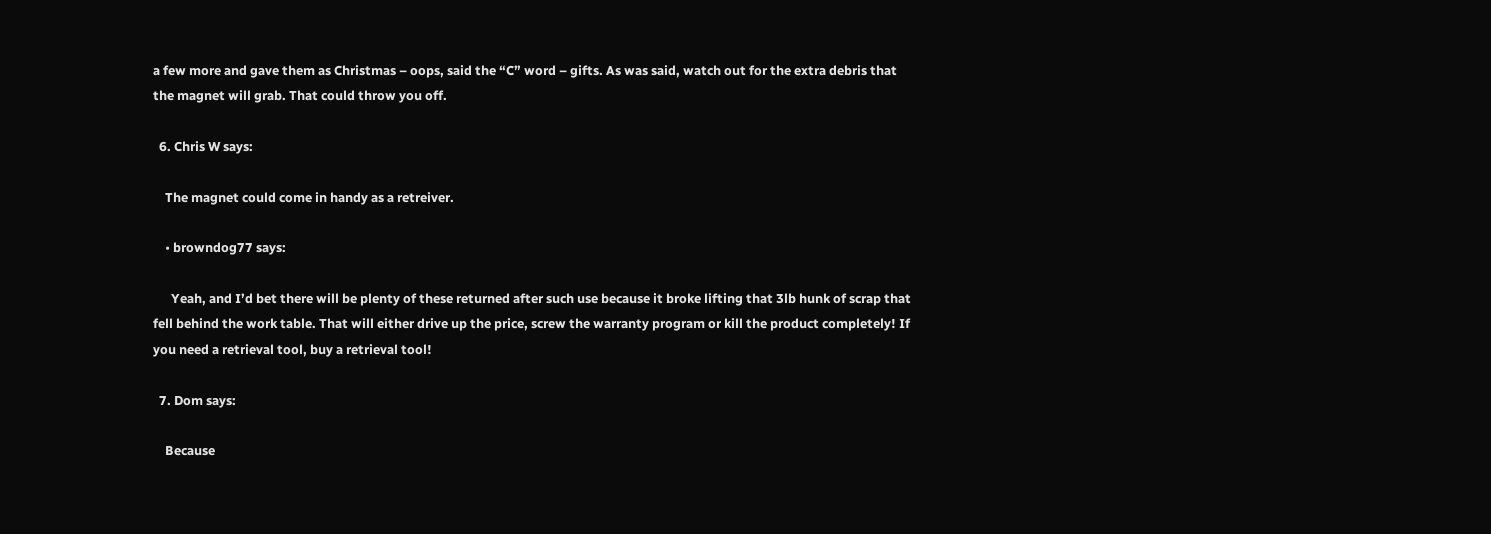a few more and gave them as Christmas – oops, said the “C” word – gifts. As was said, watch out for the extra debris that the magnet will grab. That could throw you off.

  6. Chris W says:

    The magnet could come in handy as a retreiver.

    • browndog77 says:

      Yeah, and I’d bet there will be plenty of these returned after such use because it broke lifting that 3lb hunk of scrap that fell behind the work table. That will either drive up the price, screw the warranty program or kill the product completely! If you need a retrieval tool, buy a retrieval tool!

  7. Dom says:

    Because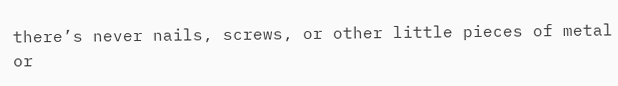there’s never nails, screws, or other little pieces of metal or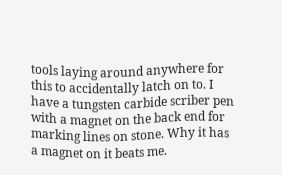tools laying around anywhere for this to accidentally latch on to. I have a tungsten carbide scriber pen with a magnet on the back end for marking lines on stone. Why it has a magnet on it beats me.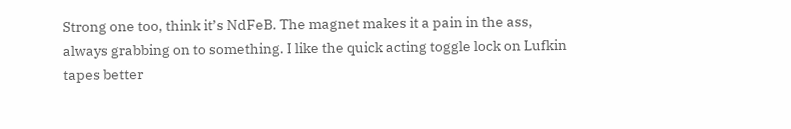Strong one too, think it’s NdFeB. The magnet makes it a pain in the ass, always grabbing on to something. I like the quick acting toggle lock on Lufkin tapes better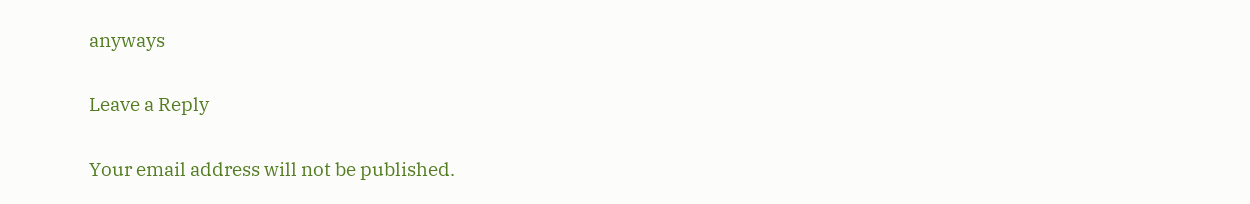anyways

Leave a Reply

Your email address will not be published.